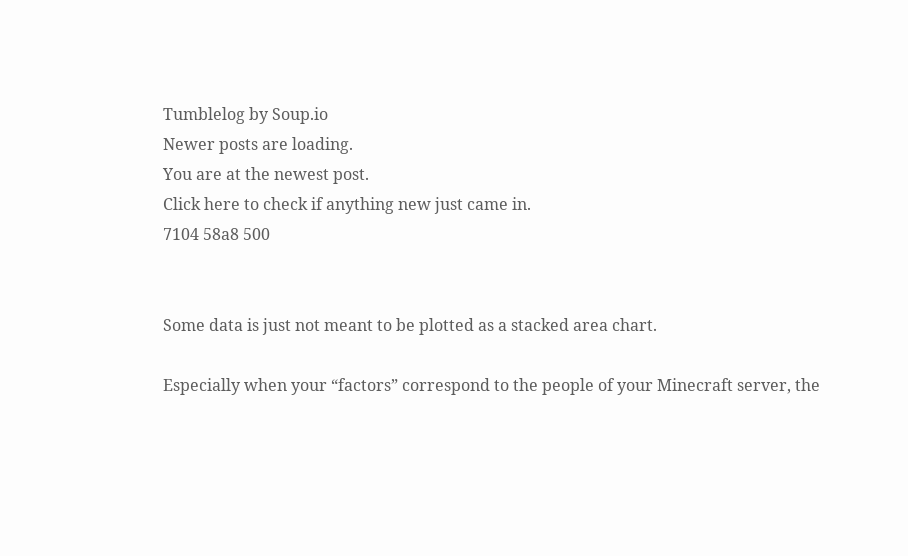Tumblelog by Soup.io
Newer posts are loading.
You are at the newest post.
Click here to check if anything new just came in.
7104 58a8 500


Some data is just not meant to be plotted as a stacked area chart.

Especially when your “factors” correspond to the people of your Minecraft server, the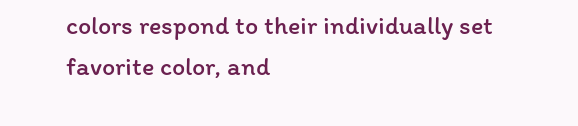colors respond to their individually set favorite color, and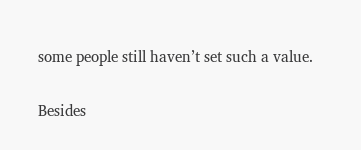some people still haven’t set such a value.

Besides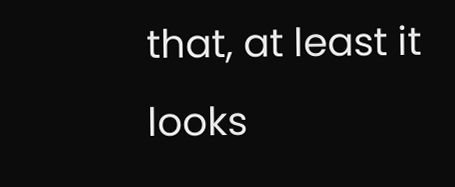that, at least it looks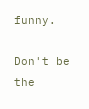funny.

Don't be the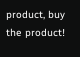product, buy the product!